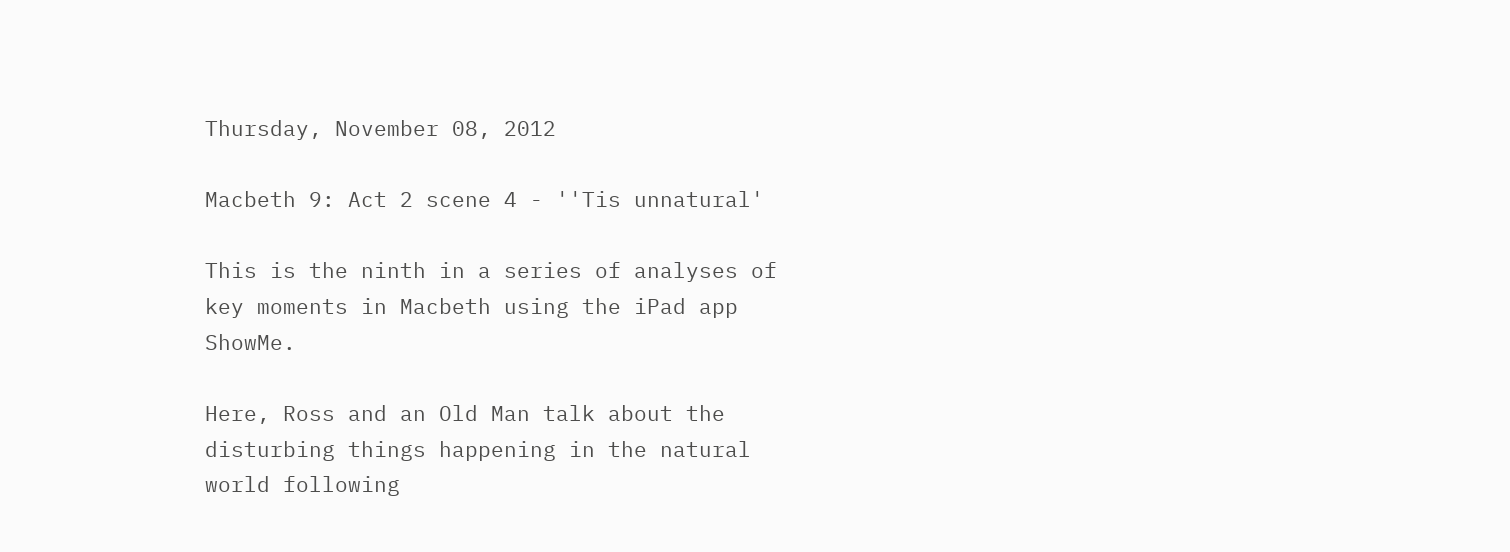Thursday, November 08, 2012

Macbeth 9: Act 2 scene 4 - ''Tis unnatural'

This is the ninth in a series of analyses of key moments in Macbeth using the iPad app ShowMe.

Here, Ross and an Old Man talk about the disturbing things happening in the natural world following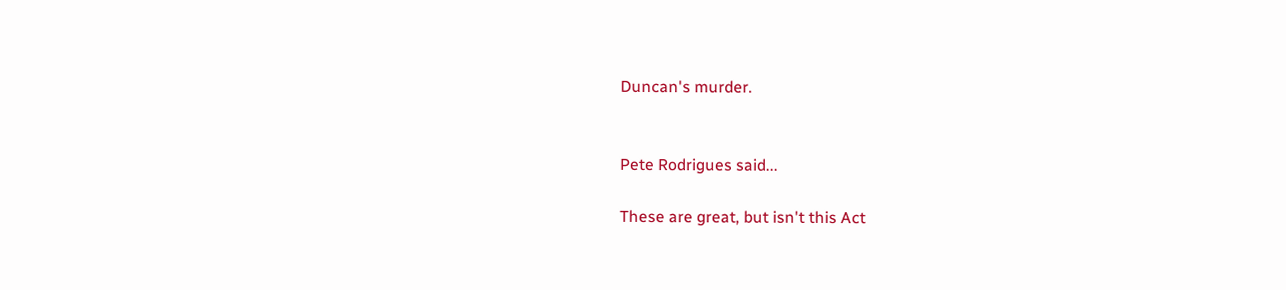Duncan's murder.


Pete Rodrigues said...

These are great, but isn't this Act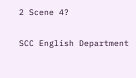2 Scene 4?

SCC English Department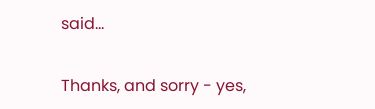said...

Thanks, and sorry - yes,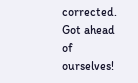corrected. Got ahead of ourselves!